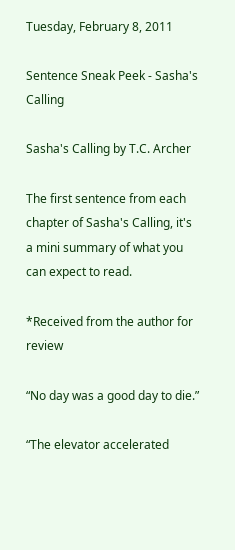Tuesday, February 8, 2011

Sentence Sneak Peek - Sasha's Calling

Sasha's Calling by T.C. Archer

The first sentence from each chapter of Sasha's Calling, it's a mini summary of what you can expect to read.

*Received from the author for review

“No day was a good day to die.”

“The elevator accelerated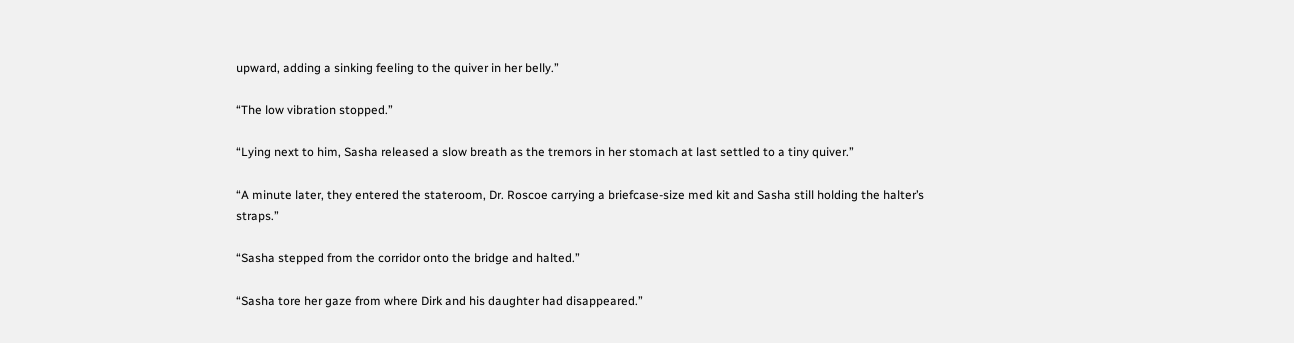upward, adding a sinking feeling to the quiver in her belly.”

“The low vibration stopped.”

“Lying next to him, Sasha released a slow breath as the tremors in her stomach at last settled to a tiny quiver.”

“A minute later, they entered the stateroom, Dr. Roscoe carrying a briefcase-size med kit and Sasha still holding the halter’s straps.”

“Sasha stepped from the corridor onto the bridge and halted.”

“Sasha tore her gaze from where Dirk and his daughter had disappeared.”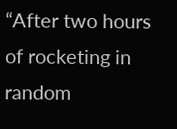“After two hours of rocketing in random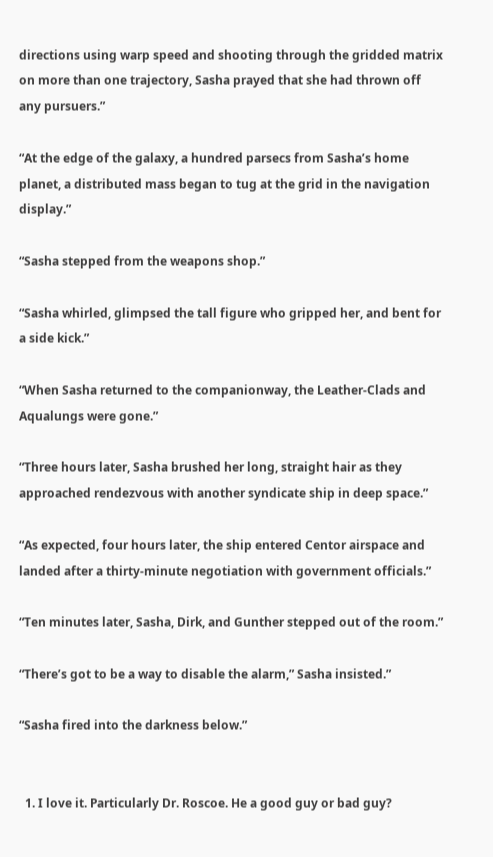directions using warp speed and shooting through the gridded matrix on more than one trajectory, Sasha prayed that she had thrown off any pursuers.”

“At the edge of the galaxy, a hundred parsecs from Sasha’s home planet, a distributed mass began to tug at the grid in the navigation display.”

“Sasha stepped from the weapons shop.”

“Sasha whirled, glimpsed the tall figure who gripped her, and bent for a side kick.”

“When Sasha returned to the companionway, the Leather-Clads and Aqualungs were gone.”

“Three hours later, Sasha brushed her long, straight hair as they approached rendezvous with another syndicate ship in deep space.”

“As expected, four hours later, the ship entered Centor airspace and landed after a thirty-minute negotiation with government officials.”

“Ten minutes later, Sasha, Dirk, and Gunther stepped out of the room.”

“There’s got to be a way to disable the alarm,” Sasha insisted.”

“Sasha fired into the darkness below.”


  1. I love it. Particularly Dr. Roscoe. He a good guy or bad guy?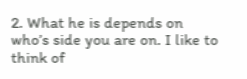2. What he is depends on who’s side you are on. I like to think of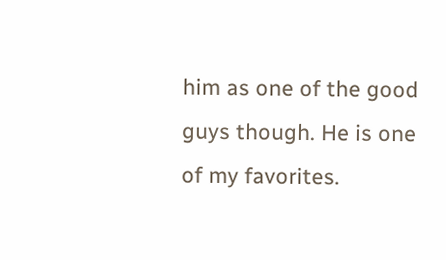him as one of the good guys though. He is one of my favorites.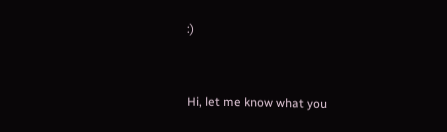:)


Hi, let me know what you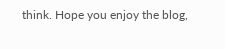think. Hope you enjoy the blog,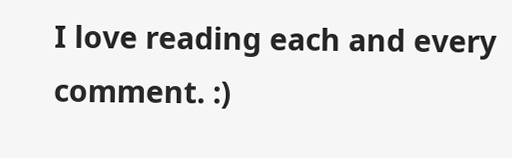I love reading each and every comment. :)